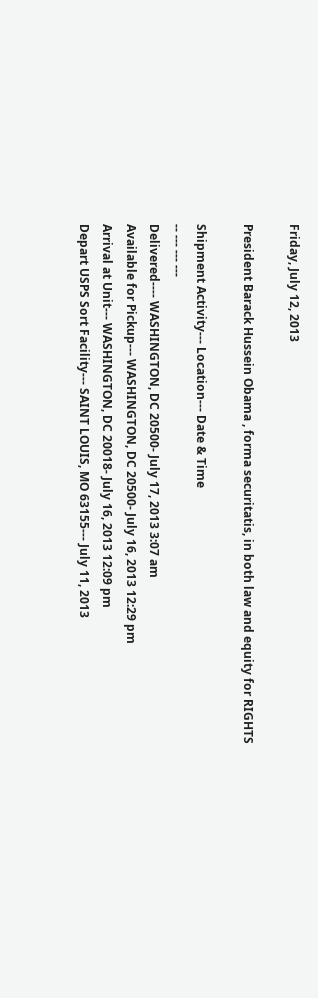Friday, July 12, 2013

President Barack Hussein Obama , forma securitatis, in both law and equity for RIGHTS

Shipment Activity--- Location--- Date & Time
-- --- --- ---
Delivered---- WASHINGTON, DC 20500- July 17, 2013 3:07 am
Available for Pickup--- WASHINGTON, DC 20500- July 16, 2013 12:29 pm
Arrival at Unit--- WASHINGTON, DC 20018- July 16, 2013 12:09 pm
Depart USPS Sort Facility--- SAINT LOUIS, MO 63155--- July 11, 2013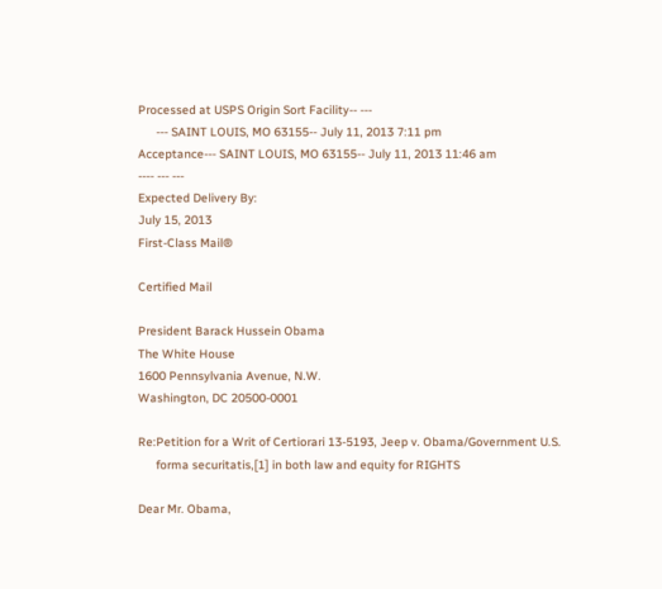Processed at USPS Origin Sort Facility-- ---
      --- SAINT LOUIS, MO 63155-- July 11, 2013 7:11 pm
Acceptance--- SAINT LOUIS, MO 63155-- July 11, 2013 11:46 am
---- --- ---
Expected Delivery By:
July 15, 2013
First-Class Mail®

Certified Mail

President Barack Hussein Obama
The White House
1600 Pennsylvania Avenue, N.W.
Washington, DC 20500-0001

Re:Petition for a Writ of Certiorari 13-5193, Jeep v. Obama/Government U.S.
      forma securitatis,[1] in both law and equity for RIGHTS

Dear Mr. Obama,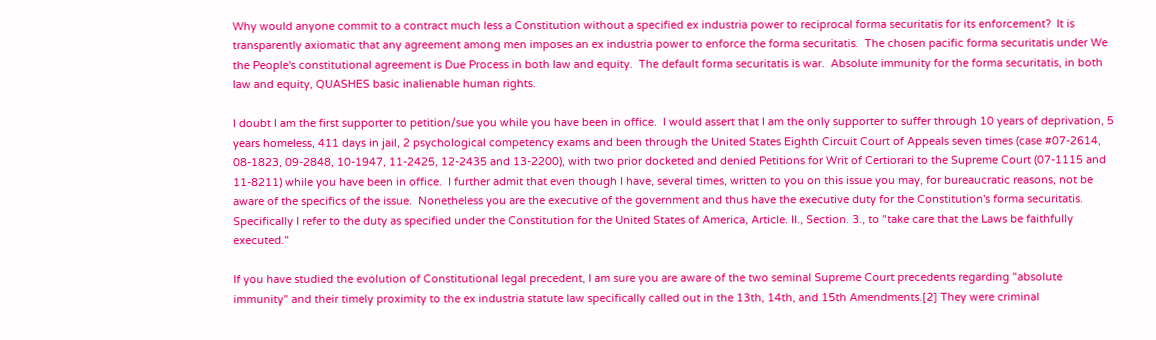Why would anyone commit to a contract much less a Constitution without a specified ex industria power to reciprocal forma securitatis for its enforcement?  It is transparently axiomatic that any agreement among men imposes an ex industria power to enforce the forma securitatis.  The chosen pacific forma securitatis under We the People's constitutional agreement is Due Process in both law and equity.  The default forma securitatis is war.  Absolute immunity for the forma securitatis, in both law and equity, QUASHES basic inalienable human rights.

I doubt I am the first supporter to petition/sue you while you have been in office.  I would assert that I am the only supporter to suffer through 10 years of deprivation, 5 years homeless, 411 days in jail, 2 psychological competency exams and been through the United States Eighth Circuit Court of Appeals seven times (case #07-2614, 08-1823, 09-2848, 10-1947, 11-2425, 12-2435 and 13-2200), with two prior docketed and denied Petitions for Writ of Certiorari to the Supreme Court (07-1115 and 11-8211) while you have been in office.  I further admit that even though I have, several times, written to you on this issue you may, for bureaucratic reasons, not be aware of the specifics of the issue.  Nonetheless you are the executive of the government and thus have the executive duty for the Constitution's forma securitatis.  Specifically I refer to the duty as specified under the Constitution for the United States of America, Article. II., Section. 3., to "take care that the Laws be faithfully executed."

If you have studied the evolution of Constitutional legal precedent, I am sure you are aware of the two seminal Supreme Court precedents regarding "absolute immunity" and their timely proximity to the ex industria statute law specifically called out in the 13th, 14th, and 15th Amendments.[2] They were criminal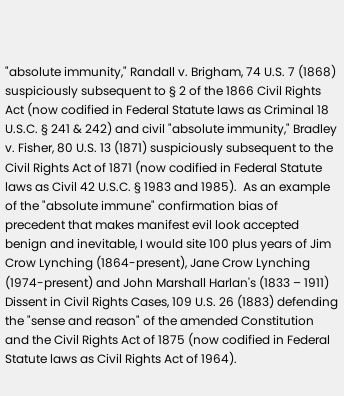"absolute immunity," Randall v. Brigham, 74 U.S. 7 (1868) suspiciously subsequent to § 2 of the 1866 Civil Rights Act (now codified in Federal Statute laws as Criminal 18 U.S.C. § 241 & 242) and civil "absolute immunity," Bradley v. Fisher, 80 U.S. 13 (1871) suspiciously subsequent to the Civil Rights Act of 1871 (now codified in Federal Statute laws as Civil 42 U.S.C. § 1983 and 1985).  As an example of the "absolute immune" confirmation bias of precedent that makes manifest evil look accepted benign and inevitable, I would site 100 plus years of Jim Crow Lynching (1864-present), Jane Crow Lynching (1974-present) and John Marshall Harlan's (1833 – 1911) Dissent in Civil Rights Cases, 109 U.S. 26 (1883) defending the "sense and reason" of the amended Constitution and the Civil Rights Act of 1875 (now codified in Federal Statute laws as Civil Rights Act of 1964).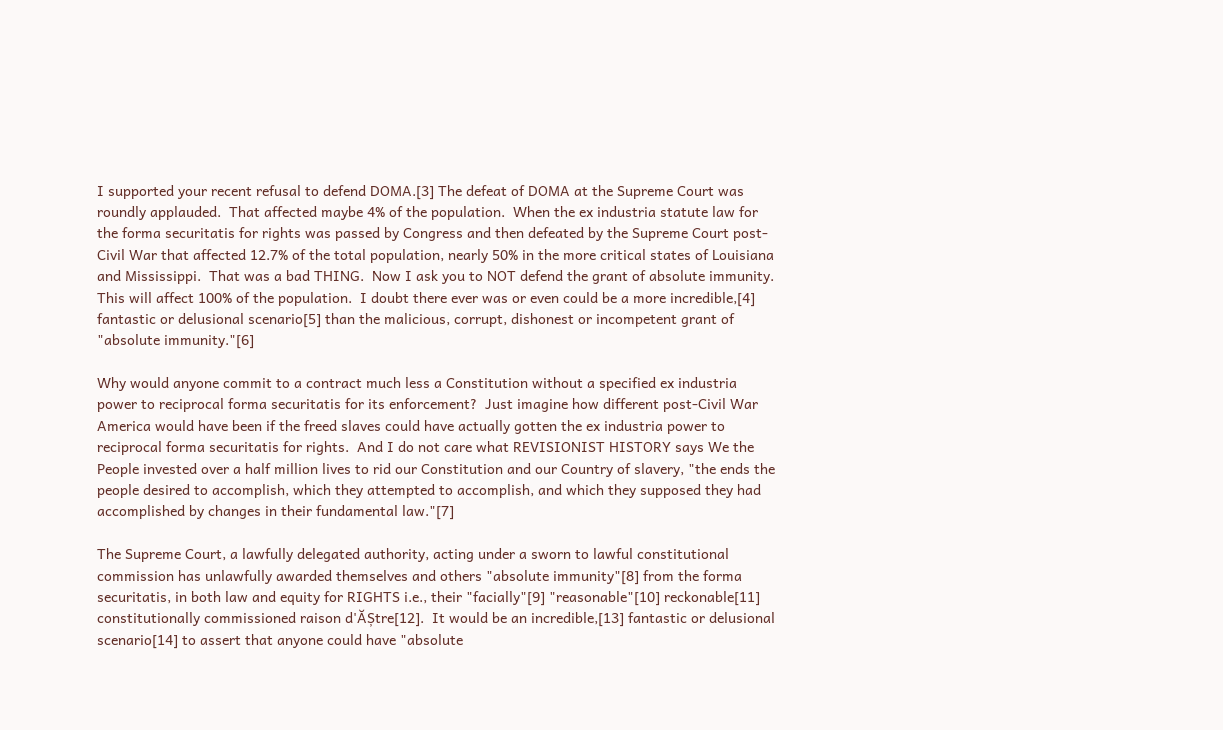I supported your recent refusal to defend DOMA.[3] The defeat of DOMA at the Supreme Court was roundly applauded.  That affected maybe 4% of the population.  When the ex industria statute law for the forma securitatis for rights was passed by Congress and then defeated by the Supreme Court post-Civil War that affected 12.7% of the total population, nearly 50% in the more critical states of Louisiana and Mississippi.  That was a bad THING.  Now I ask you to NOT defend the grant of absolute immunity.  This will affect 100% of the population.  I doubt there ever was or even could be a more incredible,[4] fantastic or delusional scenario[5] than the malicious, corrupt, dishonest or incompetent grant of "absolute immunity."[6]

Why would anyone commit to a contract much less a Constitution without a specified ex industria power to reciprocal forma securitatis for its enforcement?  Just imagine how different post-Civil War America would have been if the freed slaves could have actually gotten the ex industria power to reciprocal forma securitatis for rights.  And I do not care what REVISIONIST HISTORY says We the People invested over a half million lives to rid our Constitution and our Country of slavery, "the ends the people desired to accomplish, which they attempted to accomplish, and which they supposed they had accomplished by changes in their fundamental law."[7]

The Supreme Court, a lawfully delegated authority, acting under a sworn to lawful constitutional commission has unlawfully awarded themselves and others "absolute immunity"[8] from the forma securitatis, in both law and equity for RIGHTS i.e., their "facially"[9] "reasonable"[10] reckonable[11] constitutionally commissioned raison d'ĂȘtre[12].  It would be an incredible,[13] fantastic or delusional scenario[14] to assert that anyone could have "absolute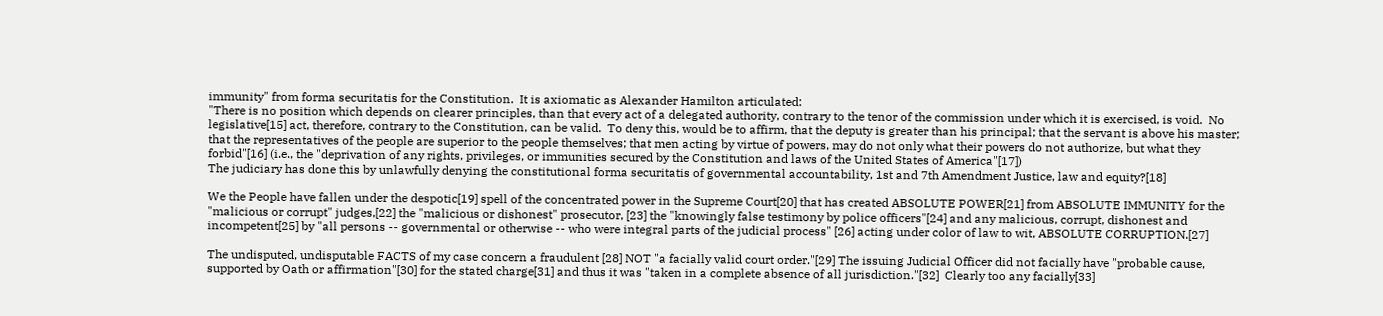immunity" from forma securitatis for the Constitution.  It is axiomatic as Alexander Hamilton articulated:
"There is no position which depends on clearer principles, than that every act of a delegated authority, contrary to the tenor of the commission under which it is exercised, is void.  No legislative[15] act, therefore, contrary to the Constitution, can be valid.  To deny this, would be to affirm, that the deputy is greater than his principal; that the servant is above his master; that the representatives of the people are superior to the people themselves; that men acting by virtue of powers, may do not only what their powers do not authorize, but what they forbid"[16] (i.e., the "deprivation of any rights, privileges, or immunities secured by the Constitution and laws of the United States of America"[17])
The judiciary has done this by unlawfully denying the constitutional forma securitatis of governmental accountability, 1st and 7th Amendment Justice, law and equity?[18]

We the People have fallen under the despotic[19] spell of the concentrated power in the Supreme Court[20] that has created ABSOLUTE POWER[21] from ABSOLUTE IMMUNITY for the "malicious or corrupt" judges,[22] the "malicious or dishonest" prosecutor, [23] the "knowingly false testimony by police officers"[24] and any malicious, corrupt, dishonest and incompetent[25] by "all persons -- governmental or otherwise -- who were integral parts of the judicial process" [26] acting under color of law to wit, ABSOLUTE CORRUPTION.[27]

The undisputed, undisputable FACTS of my case concern a fraudulent [28] NOT "a facially valid court order."[29] The issuing Judicial Officer did not facially have "probable cause, supported by Oath or affirmation"[30] for the stated charge[31] and thus it was "taken in a complete absence of all jurisdiction."[32]  Clearly too any facially[33]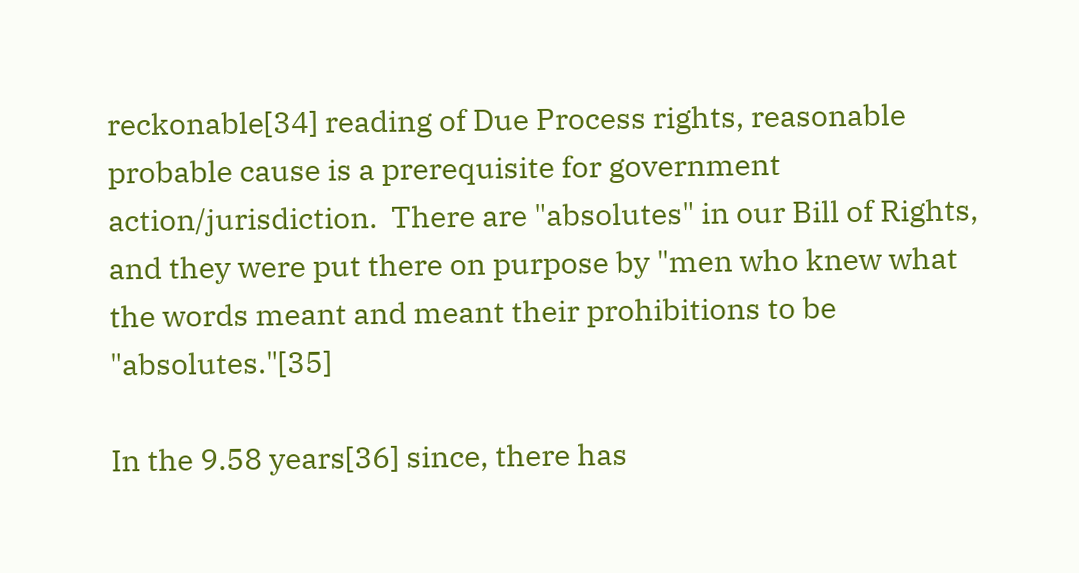reckonable[34] reading of Due Process rights, reasonable probable cause is a prerequisite for government action/jurisdiction.  There are "absolutes" in our Bill of Rights, and they were put there on purpose by "men who knew what the words meant and meant their prohibitions to be "absolutes."[35]

In the 9.58 years[36] since, there has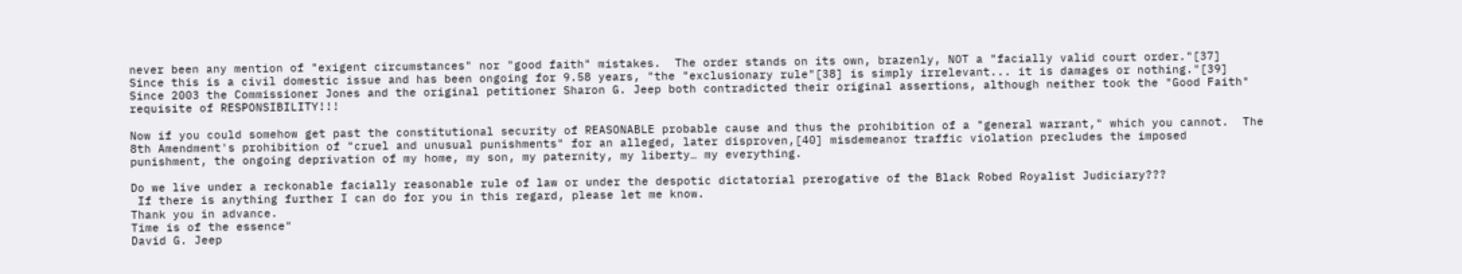never been any mention of "exigent circumstances" nor "good faith" mistakes.  The order stands on its own, brazenly, NOT a "facially valid court order."[37]  Since this is a civil domestic issue and has been ongoing for 9.58 years, "the "exclusionary rule"[38] is simply irrelevant... it is damages or nothing."[39]  Since 2003 the Commissioner Jones and the original petitioner Sharon G. Jeep both contradicted their original assertions, although neither took the "Good Faith" requisite of RESPONSIBILITY!!!

Now if you could somehow get past the constitutional security of REASONABLE probable cause and thus the prohibition of a "general warrant," which you cannot.  The 8th Amendment's prohibition of "cruel and unusual punishments" for an alleged, later disproven,[40] misdemeanor traffic violation precludes the imposed punishment, the ongoing deprivation of my home, my son, my paternity, my liberty… my everything.

Do we live under a reckonable facially reasonable rule of law or under the despotic dictatorial prerogative of the Black Robed Royalist Judiciary???
 If there is anything further I can do for you in this regard, please let me know.
Thank you in advance.
Time is of the essence"
David G. Jeep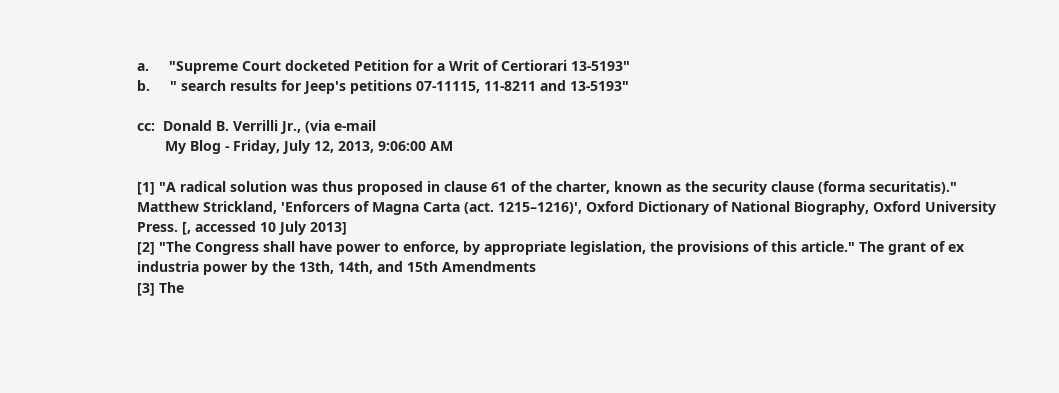a.     "Supreme Court docketed Petition for a Writ of Certiorari 13-5193"
b.     " search results for Jeep's petitions 07-11115, 11-8211 and 13-5193"

cc:  Donald B. Verrilli Jr., (via e-mail
       My Blog - Friday, July 12, 2013, 9:06:00 AM

[1] "A radical solution was thus proposed in clause 61 of the charter, known as the security clause (forma securitatis)." Matthew Strickland, 'Enforcers of Magna Carta (act. 1215–1216)', Oxford Dictionary of National Biography, Oxford University Press. [, accessed 10 July 2013]
[2] "The Congress shall have power to enforce, by appropriate legislation, the provisions of this article." The grant of ex industria power by the 13th, 14th, and 15th Amendments
[3] The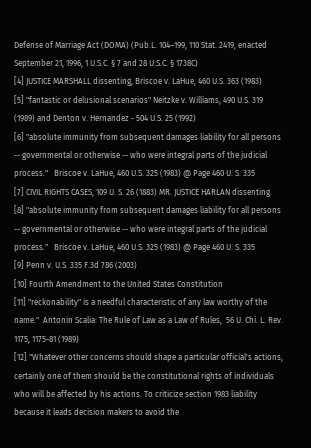Defense of Marriage Act (DOMA) (Pub.L. 104–199, 110 Stat. 2419, enacted September 21, 1996, 1 U.S.C. § 7 and 28 U.S.C. § 1738C)
[4] JUSTICE MARSHALL dissenting, Briscoe v. LaHue, 460 U.S. 363 (1983)
[5] "fantastic or delusional scenarios" Neitzke v. Williams, 490 U.S. 319 (1989) and Denton v. Hernandez - 504 U.S. 25 (1992)
[6] "absolute immunity from subsequent damages liability for all persons -- governmental or otherwise -- who were integral parts of the judicial process."   Briscoe v. LaHue, 460 U.S. 325 (1983) @ Page 460 U. S. 335
[7] CIVIL RIGHTS CASES, 109 U. S. 26 (1883) MR. JUSTICE HARLAN dissenting.
[8] "absolute immunity from subsequent damages liability for all persons -- governmental or otherwise -- who were integral parts of the judicial process."   Briscoe v. LaHue, 460 U.S. 325 (1983) @ Page 460 U. S. 335
[9] Penn v. U.S. 335 F.3d 786 (2003)
[10] Fourth Amendment to the United States Constitution
[11] "reckonability" is a needful characteristic of any law worthy of the name."  Antonin Scalia: The Rule of Law as a Law of Rules,  56 U. Chi. L. Rev. 1175, 1175-81 (1989)
[12] "Whatever other concerns should shape a particular official's actions, certainly one of them should be the constitutional rights of individuals who will be affected by his actions. To criticize section 1983 liability because it leads decision makers to avoid the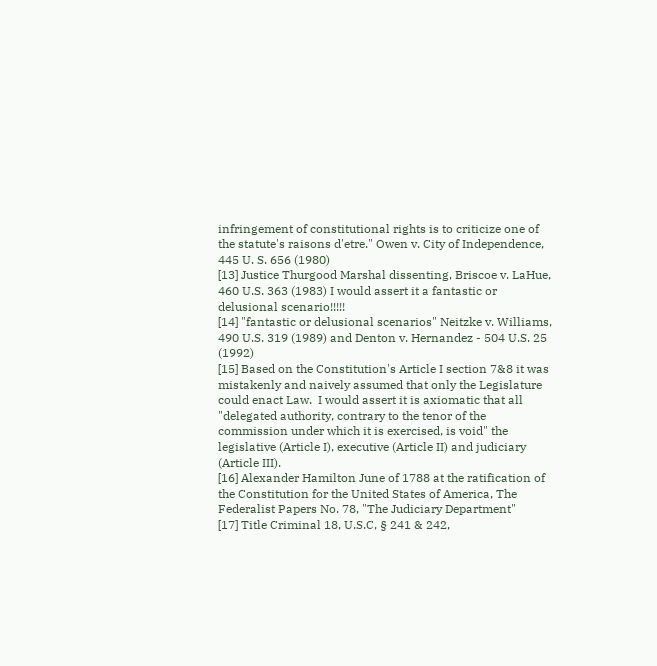infringement of constitutional rights is to criticize one of the statute's raisons d'etre." Owen v. City of Independence, 445 U. S. 656 (1980)
[13] Justice Thurgood Marshal dissenting, Briscoe v. LaHue, 460 U.S. 363 (1983) I would assert it a fantastic or delusional scenario!!!!!
[14] "fantastic or delusional scenarios" Neitzke v. Williams, 490 U.S. 319 (1989) and Denton v. Hernandez - 504 U.S. 25 (1992)
[15] Based on the Constitution's Article I section 7&8 it was mistakenly and naively assumed that only the Legislature could enact Law.  I would assert it is axiomatic that all "delegated authority, contrary to the tenor of the commission under which it is exercised, is void" the legislative (Article I), executive (Article II) and judiciary (Article III).
[16] Alexander Hamilton June of 1788 at the ratification of the Constitution for the United States of America, The Federalist Papers No. 78, "The Judiciary Department"
[17] Title Criminal 18, U.S.C, § 241 & 242,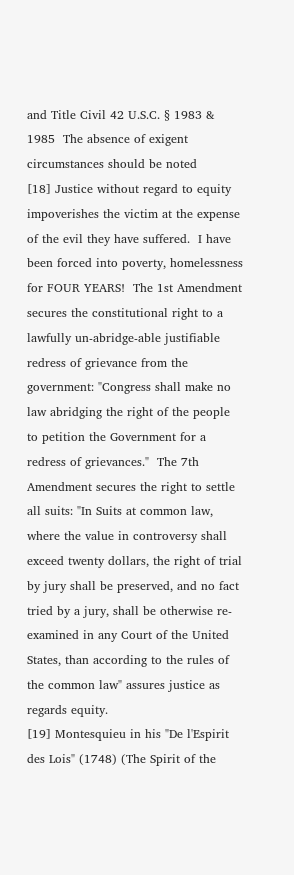and Title Civil 42 U.S.C. § 1983 & 1985  The absence of exigent circumstances should be noted
[18] Justice without regard to equity impoverishes the victim at the expense of the evil they have suffered.  I have been forced into poverty, homelessness for FOUR YEARS!  The 1st Amendment secures the constitutional right to a lawfully un-abridge-able justifiable redress of grievance from the government: "Congress shall make no law abridging the right of the people to petition the Government for a redress of grievances."  The 7th Amendment secures the right to settle all suits: "In Suits at common law, where the value in controversy shall exceed twenty dollars, the right of trial by jury shall be preserved, and no fact tried by a jury, shall be otherwise re-examined in any Court of the United States, than according to the rules of the common law" assures justice as regards equity.
[19] Montesquieu in his "De l'Espirit des Lois" (1748) (The Spirit of the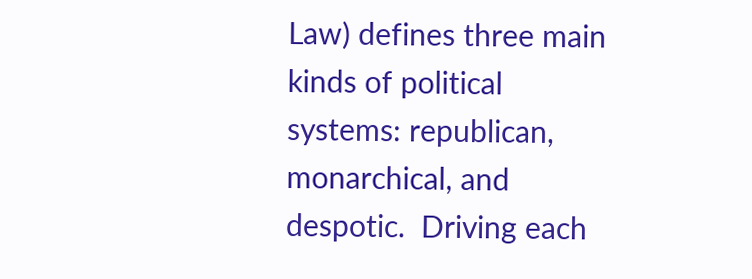Law) defines three main kinds of political systems: republican, monarchical, and despotic.  Driving each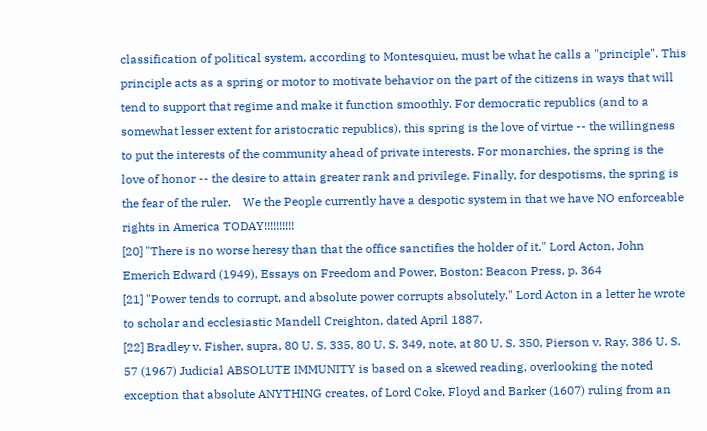classification of political system, according to Montesquieu, must be what he calls a "principle". This principle acts as a spring or motor to motivate behavior on the part of the citizens in ways that will tend to support that regime and make it function smoothly. For democratic republics (and to a somewhat lesser extent for aristocratic republics), this spring is the love of virtue -- the willingness to put the interests of the community ahead of private interests. For monarchies, the spring is the love of honor -- the desire to attain greater rank and privilege. Finally, for despotisms, the spring is the fear of the ruler.    We the People currently have a despotic system in that we have NO enforceable rights in America TODAY!!!!!!!!!!
[20] "There is no worse heresy than that the office sanctifies the holder of it." Lord Acton, John Emerich Edward (1949), Essays on Freedom and Power, Boston: Beacon Press, p. 364
[21] "Power tends to corrupt, and absolute power corrupts absolutely." Lord Acton in a letter he wrote to scholar and ecclesiastic Mandell Creighton, dated April 1887.
[22] Bradley v. Fisher, supra, 80 U. S. 335, 80 U. S. 349, note, at 80 U. S. 350, Pierson v. Ray, 386 U. S. 57 (1967) Judicial ABSOLUTE IMMUNITY is based on a skewed reading, overlooking the noted exception that absolute ANYTHING creates, of Lord Coke, Floyd and Barker (1607) ruling from an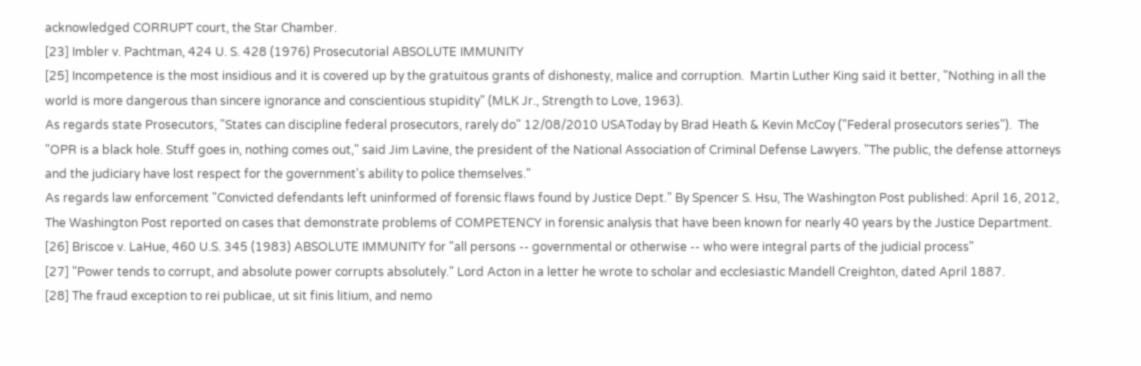acknowledged CORRUPT court, the Star Chamber.
[23] Imbler v. Pachtman, 424 U. S. 428 (1976) Prosecutorial ABSOLUTE IMMUNITY
[25] Incompetence is the most insidious and it is covered up by the gratuitous grants of dishonesty, malice and corruption.  Martin Luther King said it better, "Nothing in all the world is more dangerous than sincere ignorance and conscientious stupidity" (MLK Jr., Strength to Love, 1963).
As regards state Prosecutors, "States can discipline federal prosecutors, rarely do" 12/08/2010 USAToday by Brad Heath & Kevin McCoy ("Federal prosecutors series").  The "OPR is a black hole. Stuff goes in, nothing comes out," said Jim Lavine, the president of the National Association of Criminal Defense Lawyers. "The public, the defense attorneys and the judiciary have lost respect for the government's ability to police themselves."
As regards law enforcement "Convicted defendants left uninformed of forensic flaws found by Justice Dept." By Spencer S. Hsu, The Washington Post published: April 16, 2012, The Washington Post reported on cases that demonstrate problems of COMPETENCY in forensic analysis that have been known for nearly 40 years by the Justice Department.
[26] Briscoe v. LaHue, 460 U.S. 345 (1983) ABSOLUTE IMMUNITY for "all persons -- governmental or otherwise -- who were integral parts of the judicial process"
[27] "Power tends to corrupt, and absolute power corrupts absolutely." Lord Acton in a letter he wrote to scholar and ecclesiastic Mandell Creighton, dated April 1887.
[28] The fraud exception to rei publicae, ut sit finis litium, and nemo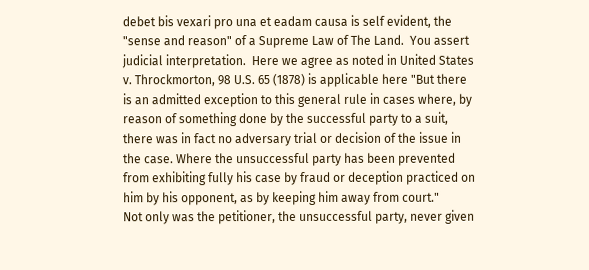debet bis vexari pro una et eadam causa is self evident, the "sense and reason" of a Supreme Law of The Land.  You assert judicial interpretation.  Here we agree as noted in United States v. Throckmorton, 98 U.S. 65 (1878) is applicable here "But there is an admitted exception to this general rule in cases where, by reason of something done by the successful party to a suit, there was in fact no adversary trial or decision of the issue in the case. Where the unsuccessful party has been prevented from exhibiting fully his case by fraud or deception practiced on him by his opponent, as by keeping him away from court."
Not only was the petitioner, the unsuccessful party, never given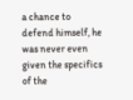a chance to defend himself, he was never even given the specifics of the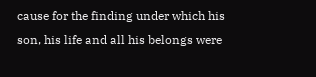cause for the finding under which his son, his life and all his belongs were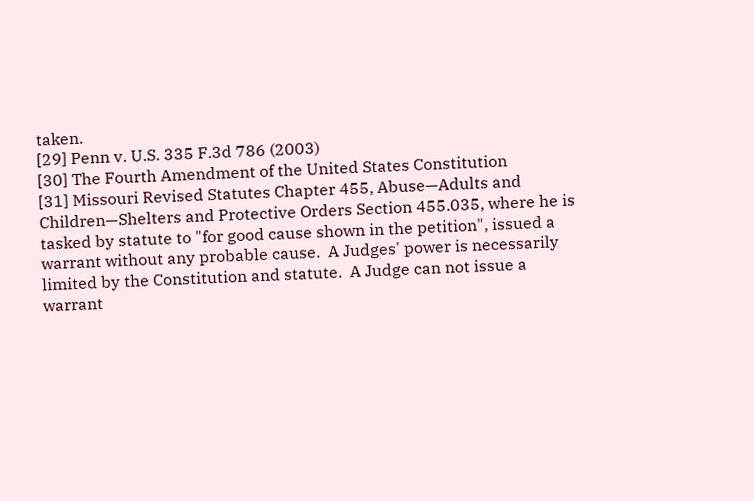taken.
[29] Penn v. U.S. 335 F.3d 786 (2003)
[30] The Fourth Amendment of the United States Constitution
[31] Missouri Revised Statutes Chapter 455, Abuse—Adults and Children—Shelters and Protective Orders Section 455.035, where he is tasked by statute to "for good cause shown in the petition", issued a warrant without any probable cause.  A Judges' power is necessarily limited by the Constitution and statute.  A Judge can not issue a warrant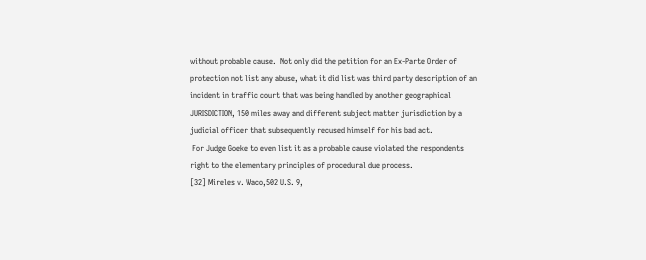without probable cause.  Not only did the petition for an Ex-Parte Order of protection not list any abuse, what it did list was third party description of an incident in traffic court that was being handled by another geographical JURISDICTION, 150 miles away and different subject matter jurisdiction by a judicial officer that subsequently recused himself for his bad act.
 For Judge Goeke to even list it as a probable cause violated the respondents right to the elementary principles of procedural due process.
[32] Mireles v. Waco,502 U.S. 9,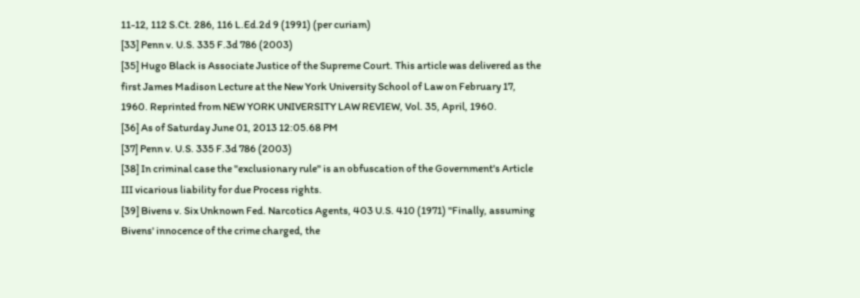11-12, 112 S.Ct. 286, 116 L.Ed.2d 9 (1991) (per curiam)
[33] Penn v. U.S. 335 F.3d 786 (2003)
[35] Hugo Black is Associate Justice of the Supreme Court. This article was delivered as the first James Madison Lecture at the New York University School of Law on February 17, 1960. Reprinted from NEW YORK UNIVERSITY LAW REVIEW, Vol. 35, April, 1960.
[36] As of Saturday June 01, 2013 12:05.68 PM
[37] Penn v. U.S. 335 F.3d 786 (2003)
[38] In criminal case the "exclusionary rule" is an obfuscation of the Government's Article III vicarious liability for due Process rights.
[39] Bivens v. Six Unknown Fed. Narcotics Agents, 403 U.S. 410 (1971) "Finally, assuming Bivens' innocence of the crime charged, the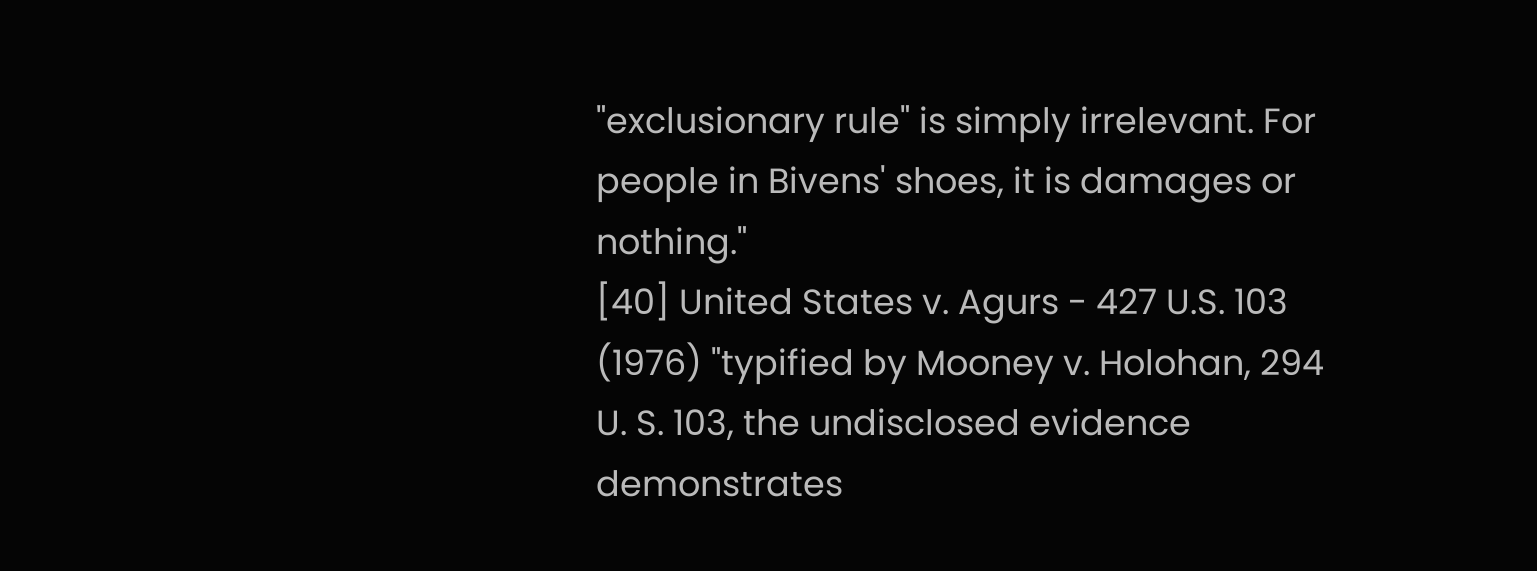"exclusionary rule" is simply irrelevant. For people in Bivens' shoes, it is damages or nothing."
[40] United States v. Agurs - 427 U.S. 103 (1976) "typified by Mooney v. Holohan, 294 U. S. 103, the undisclosed evidence demonstrates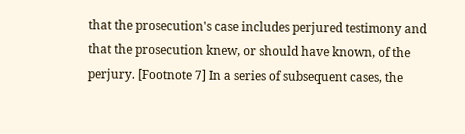that the prosecution's case includes perjured testimony and that the prosecution knew, or should have known, of the perjury. [Footnote 7] In a series of subsequent cases, the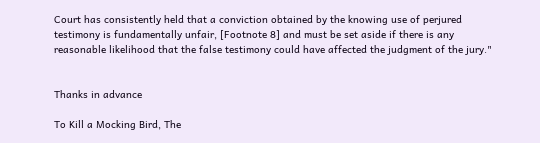Court has consistently held that a conviction obtained by the knowing use of perjured testimony is fundamentally unfair, [Footnote 8] and must be set aside if there is any reasonable likelihood that the false testimony could have affected the judgment of the jury."


Thanks in advance

To Kill a Mocking Bird, The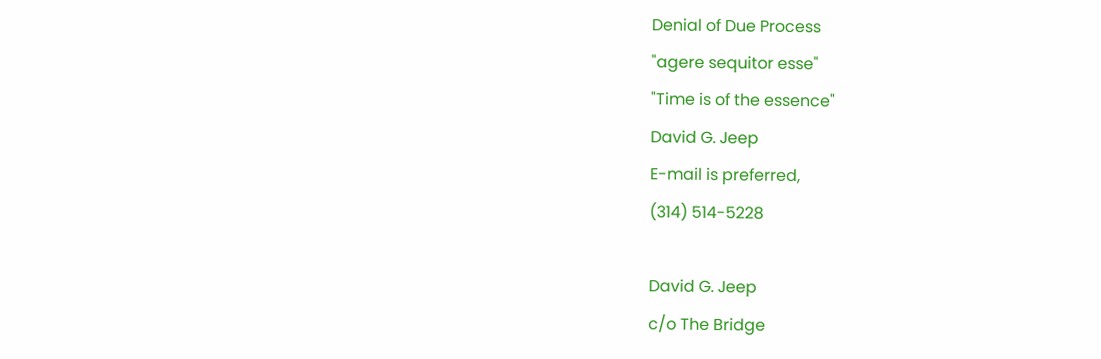Denial of Due Process
"agere sequitor esse"
"Time is of the essence"
David G. Jeep
E-mail is preferred,
(314) 514-5228

David G. Jeep
c/o The Bridge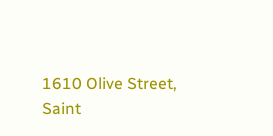1610 Olive Street,
Saint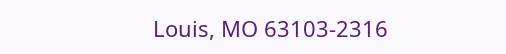Louis, MO 63103-2316